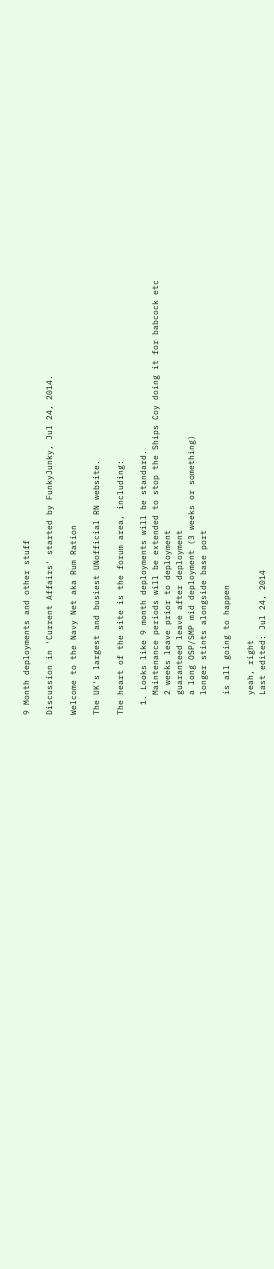9 Month deployments and other stuff

Discussion in 'Current Affairs' started by FunkyJunky, Jul 24, 2014.

Welcome to the Navy Net aka Rum Ration

The UK's largest and busiest UNofficial RN website.

The heart of the site is the forum area, including:

  1. Looks like 9 month deployments will be standard.
    Maintenance periods will be extended to stop the Ships Coy doing it for babcock etc
    2 weeks leave prior to deployment
    guaranteed leave after deployment
    a long OSP/SMP mid deployment (3 weeks or something)
    longer stints alongside base port

    is all going to happen

    yeah, right
    Last edited: Jul 24, 2014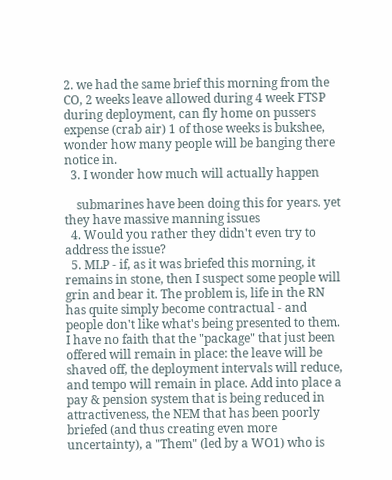2. we had the same brief this morning from the CO, 2 weeks leave allowed during 4 week FTSP during deployment, can fly home on pussers expense (crab air) 1 of those weeks is bukshee, wonder how many people will be banging there notice in.
  3. I wonder how much will actually happen

    submarines have been doing this for years. yet they have massive manning issues
  4. Would you rather they didn't even try to address the issue?
  5. MLP - if, as it was briefed this morning, it remains in stone, then I suspect some people will grin and bear it. The problem is, life in the RN has quite simply become contractual - and people don't like what's being presented to them. I have no faith that the "package" that just been offered will remain in place: the leave will be shaved off, the deployment intervals will reduce, and tempo will remain in place. Add into place a pay & pension system that is being reduced in attractiveness, the NEM that has been poorly briefed (and thus creating even more uncertainty), a "Them" (led by a WO1) who is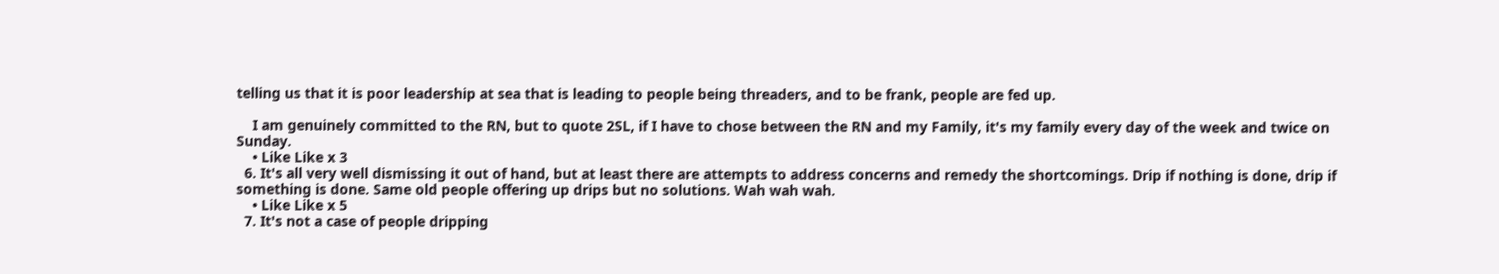telling us that it is poor leadership at sea that is leading to people being threaders, and to be frank, people are fed up.

    I am genuinely committed to the RN, but to quote 2SL, if I have to chose between the RN and my Family, it's my family every day of the week and twice on Sunday.
    • Like Like x 3
  6. It's all very well dismissing it out of hand, but at least there are attempts to address concerns and remedy the shortcomings. Drip if nothing is done, drip if something is done. Same old people offering up drips but no solutions. Wah wah wah.
    • Like Like x 5
  7. It's not a case of people dripping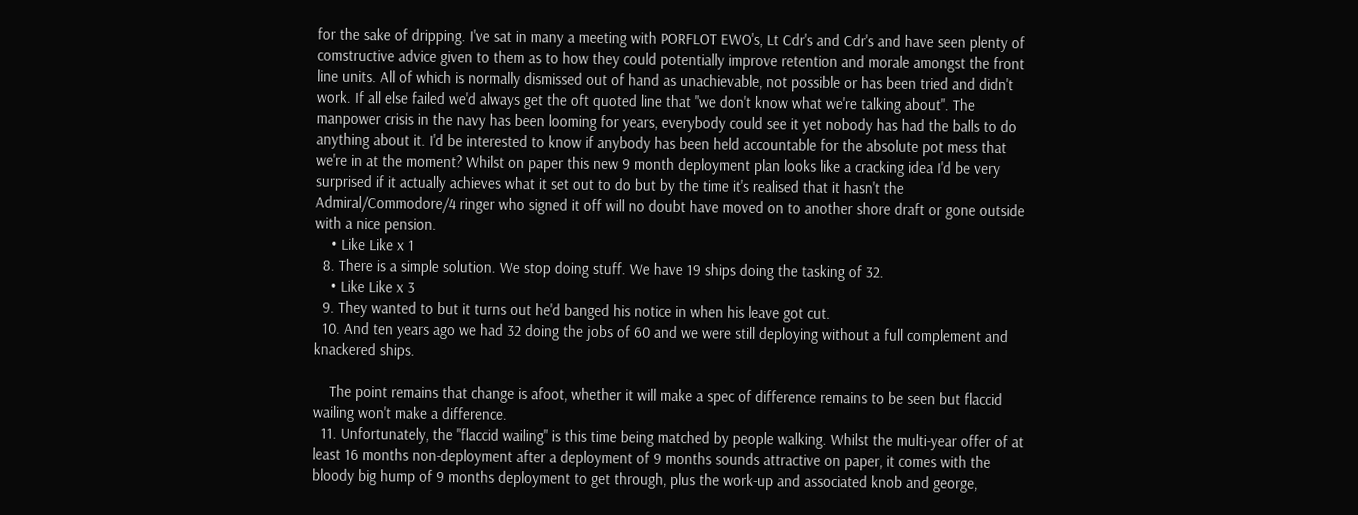for the sake of dripping. I've sat in many a meeting with PORFLOT EWO's, Lt Cdr's and Cdr's and have seen plenty of comstructive advice given to them as to how they could potentially improve retention and morale amongst the front line units. All of which is normally dismissed out of hand as unachievable, not possible or has been tried and didn't work. If all else failed we'd always get the oft quoted line that "we don't know what we're talking about". The manpower crisis in the navy has been looming for years, everybody could see it yet nobody has had the balls to do anything about it. I'd be interested to know if anybody has been held accountable for the absolute pot mess that we're in at the moment? Whilst on paper this new 9 month deployment plan looks like a cracking idea I'd be very surprised if it actually achieves what it set out to do but by the time it's realised that it hasn't the Admiral/Commodore/4 ringer who signed it off will no doubt have moved on to another shore draft or gone outside with a nice pension.
    • Like Like x 1
  8. There is a simple solution. We stop doing stuff. We have 19 ships doing the tasking of 32.
    • Like Like x 3
  9. They wanted to but it turns out he'd banged his notice in when his leave got cut.
  10. And ten years ago we had 32 doing the jobs of 60 and we were still deploying without a full complement and knackered ships.

    The point remains that change is afoot, whether it will make a spec of difference remains to be seen but flaccid wailing won't make a difference.
  11. Unfortunately, the "flaccid wailing" is this time being matched by people walking. Whilst the multi-year offer of at least 16 months non-deployment after a deployment of 9 months sounds attractive on paper, it comes with the bloody big hump of 9 months deployment to get through, plus the work-up and associated knob and george,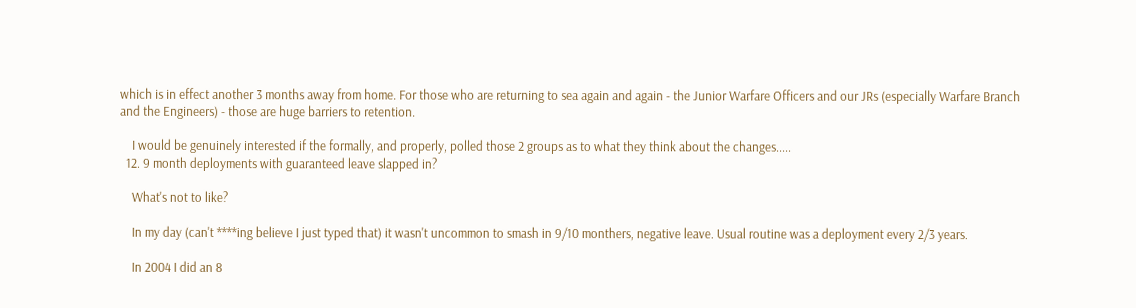which is in effect another 3 months away from home. For those who are returning to sea again and again - the Junior Warfare Officers and our JRs (especially Warfare Branch and the Engineers) - those are huge barriers to retention.

    I would be genuinely interested if the formally, and properly, polled those 2 groups as to what they think about the changes.....
  12. 9 month deployments with guaranteed leave slapped in?

    What's not to like?

    In my day (can't ****ing believe I just typed that) it wasn't uncommon to smash in 9/10 monthers, negative leave. Usual routine was a deployment every 2/3 years.

    In 2004 I did an 8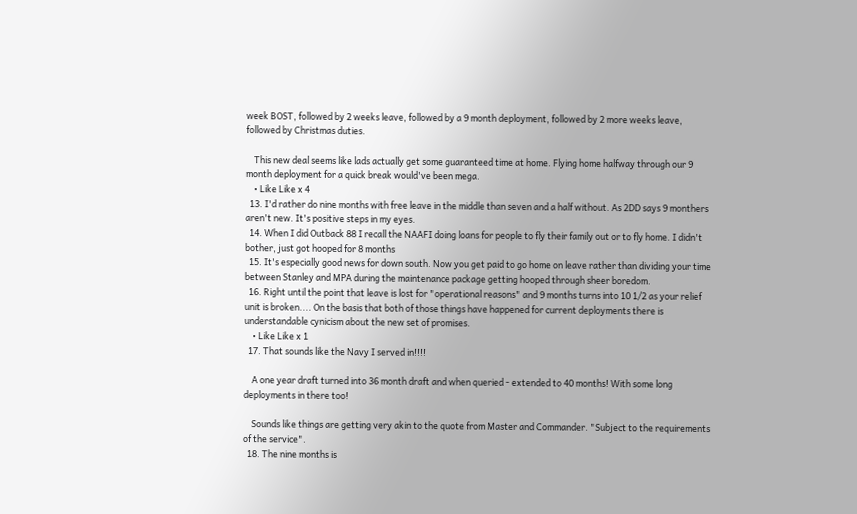week BOST, followed by 2 weeks leave, followed by a 9 month deployment, followed by 2 more weeks leave, followed by Christmas duties.

    This new deal seems like lads actually get some guaranteed time at home. Flying home halfway through our 9 month deployment for a quick break would've been mega.
    • Like Like x 4
  13. I'd rather do nine months with free leave in the middle than seven and a half without. As 2DD says 9 monthers aren't new. It's positive steps in my eyes.
  14. When I did Outback 88 I recall the NAAFI doing loans for people to fly their family out or to fly home. I didn't bother, just got hooped for 8 months
  15. It's especially good news for down south. Now you get paid to go home on leave rather than dividing your time between Stanley and MPA during the maintenance package getting hooped through sheer boredom.
  16. Right until the point that leave is lost for "operational reasons" and 9 months turns into 10 1/2 as your relief unit is broken.... On the basis that both of those things have happened for current deployments there is understandable cynicism about the new set of promises.
    • Like Like x 1
  17. That sounds like the Navy I served in!!!!

    A one year draft turned into 36 month draft and when queried - extended to 40 months! With some long deployments in there too!

    Sounds like things are getting very akin to the quote from Master and Commander. "Subject to the requirements of the service".
  18. The nine months is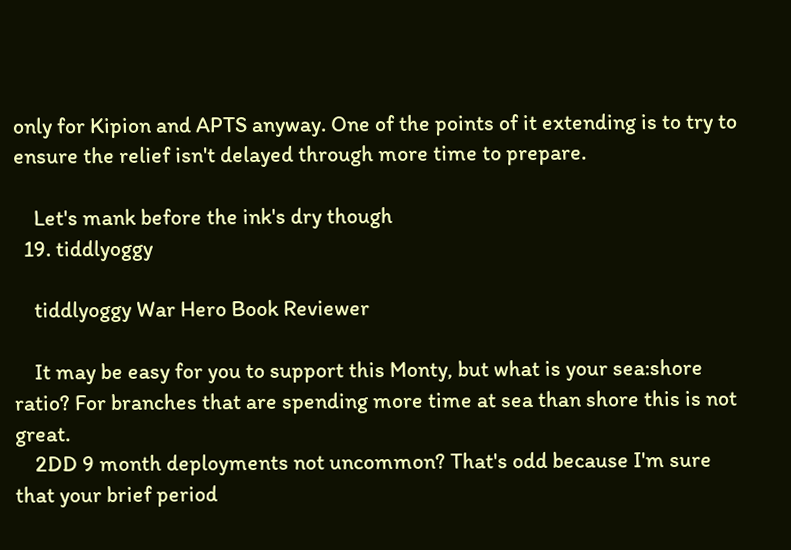only for Kipion and APTS anyway. One of the points of it extending is to try to ensure the relief isn't delayed through more time to prepare.

    Let's mank before the ink's dry though
  19. tiddlyoggy

    tiddlyoggy War Hero Book Reviewer

    It may be easy for you to support this Monty, but what is your sea:shore ratio? For branches that are spending more time at sea than shore this is not great.
    2DD 9 month deployments not uncommon? That's odd because I'm sure that your brief period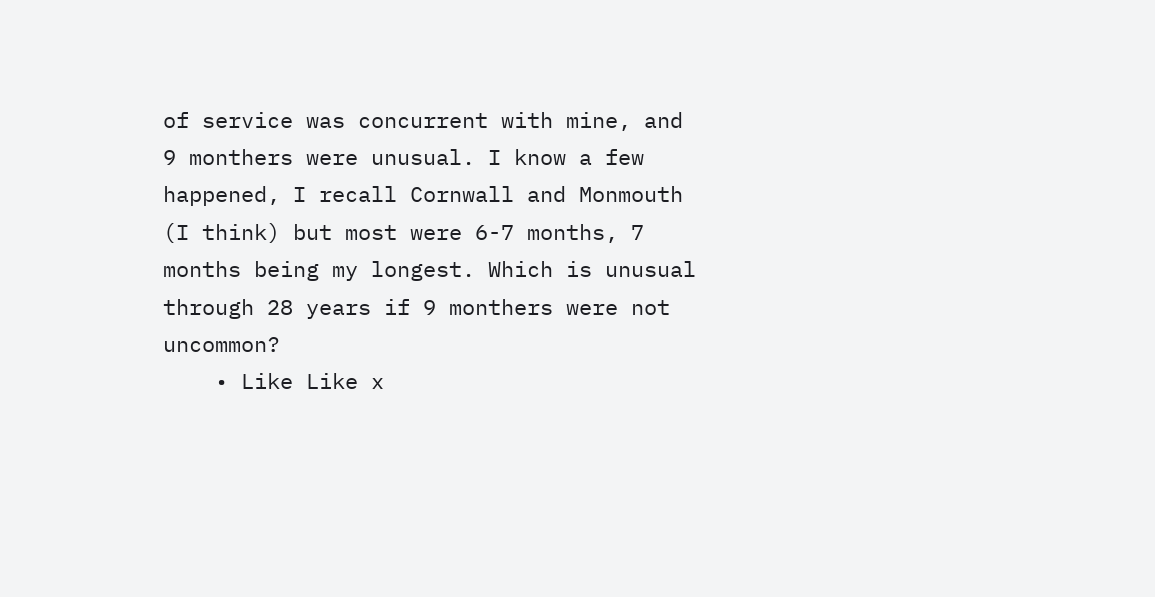of service was concurrent with mine, and 9 monthers were unusual. I know a few happened, I recall Cornwall and Monmouth (I think) but most were 6-7 months, 7 months being my longest. Which is unusual through 28 years if 9 monthers were not uncommon?
    • Like Like x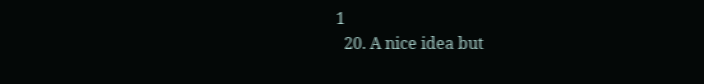1
  20. A nice idea but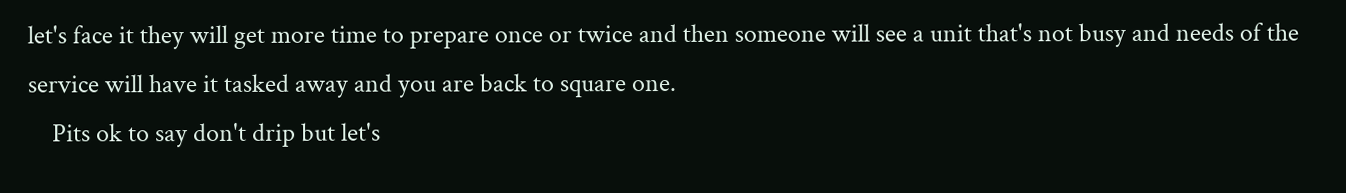let's face it they will get more time to prepare once or twice and then someone will see a unit that's not busy and needs of the service will have it tasked away and you are back to square one.
    Pits ok to say don't drip but let's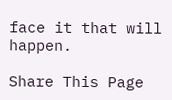face it that will happen.

Share This Page